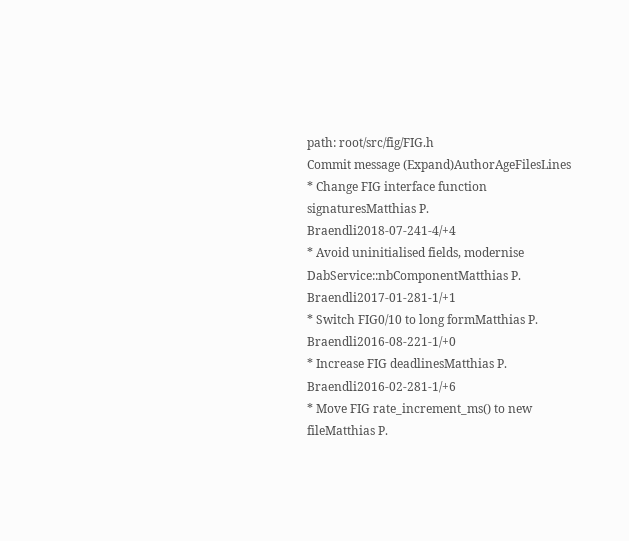path: root/src/fig/FIG.h
Commit message (Expand)AuthorAgeFilesLines
* Change FIG interface function signaturesMatthias P. Braendli2018-07-241-4/+4
* Avoid uninitialised fields, modernise DabService::nbComponentMatthias P. Braendli2017-01-281-1/+1
* Switch FIG0/10 to long formMatthias P. Braendli2016-08-221-1/+0
* Increase FIG deadlinesMatthias P. Braendli2016-02-281-1/+6
* Move FIG rate_increment_ms() to new fileMatthias P.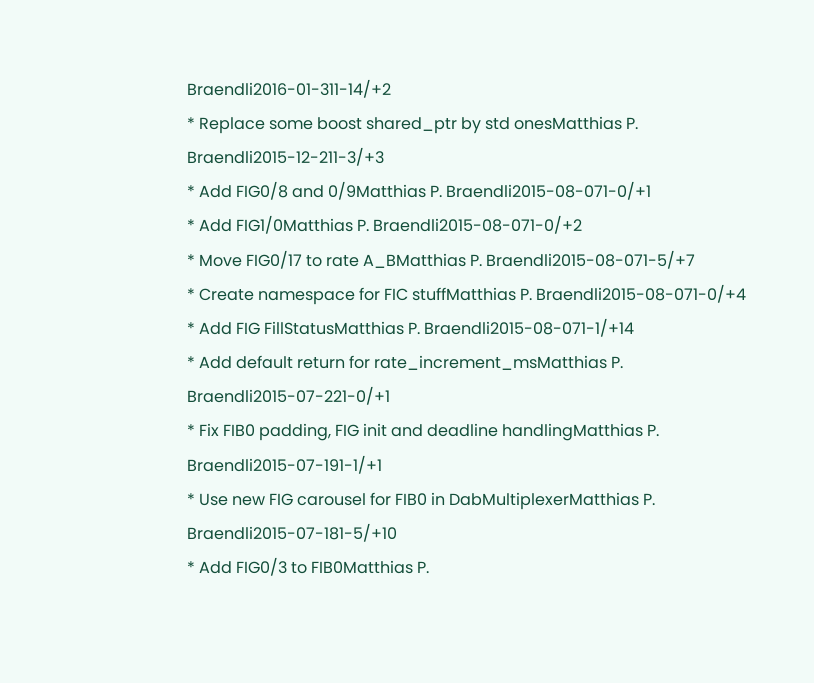Braendli2016-01-311-14/+2
* Replace some boost shared_ptr by std onesMatthias P. Braendli2015-12-211-3/+3
* Add FIG0/8 and 0/9Matthias P. Braendli2015-08-071-0/+1
* Add FIG1/0Matthias P. Braendli2015-08-071-0/+2
* Move FIG0/17 to rate A_BMatthias P. Braendli2015-08-071-5/+7
* Create namespace for FIC stuffMatthias P. Braendli2015-08-071-0/+4
* Add FIG FillStatusMatthias P. Braendli2015-08-071-1/+14
* Add default return for rate_increment_msMatthias P. Braendli2015-07-221-0/+1
* Fix FIB0 padding, FIG init and deadline handlingMatthias P. Braendli2015-07-191-1/+1
* Use new FIG carousel for FIB0 in DabMultiplexerMatthias P. Braendli2015-07-181-5/+10
* Add FIG0/3 to FIB0Matthias P.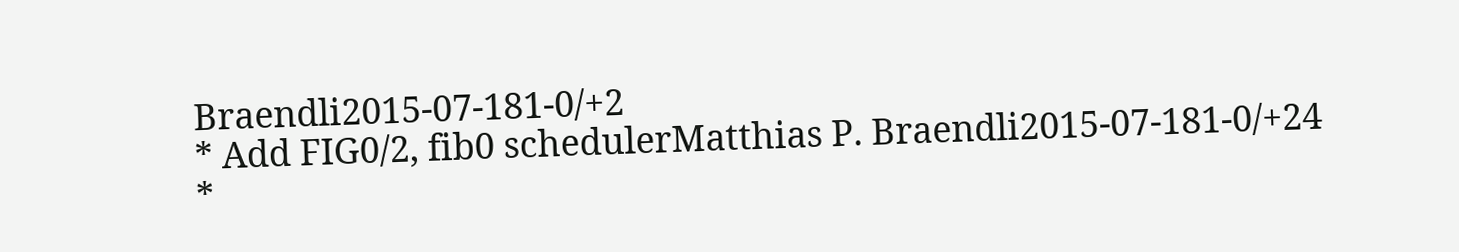Braendli2015-07-181-0/+2
* Add FIG0/2, fib0 schedulerMatthias P. Braendli2015-07-181-0/+24
*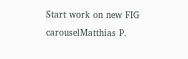Start work on new FIG carouselMatthias P.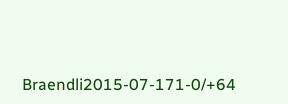Braendli2015-07-171-0/+64